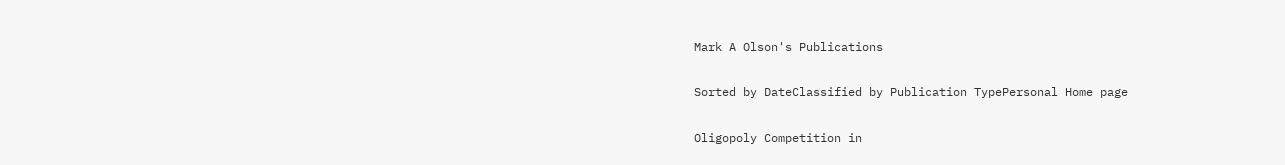Mark A Olson's Publications

Sorted by DateClassified by Publication TypePersonal Home page

Oligopoly Competition in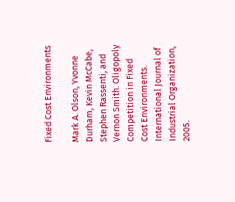Fixed Cost Environments

Mark A. Olson, Yvonne Durham, Kevin McCabe, Stephen Rassenti, and Vernon Smith. Oligopoly Competition in Fixed Cost Environments. International Journal of Industrial Organization, 2005.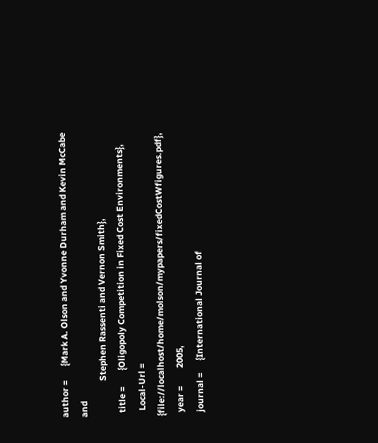author =       {Mark A. Olson and Yvonne Durham and Kevin McCabe and
                  Stephen Rassenti and Vernon Smith},
  title =        {Oligopoly Competition in Fixed Cost Environments},
   Local-Url = {file://localhost/home/molson/mypapers/fixedCostWfigures.pdf},
  year =         2005,
  journal =      {International Journal of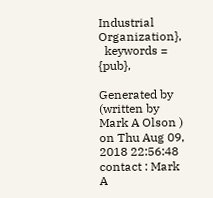Industrial Organization},
  keywords =     {pub},

Generated by (written by Mark A Olson ) on Thu Aug 09, 2018 22:56:48
contact : Mark A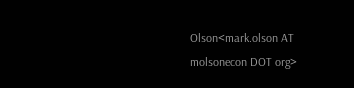Olson<mark.olson AT molsonecon DOT org>